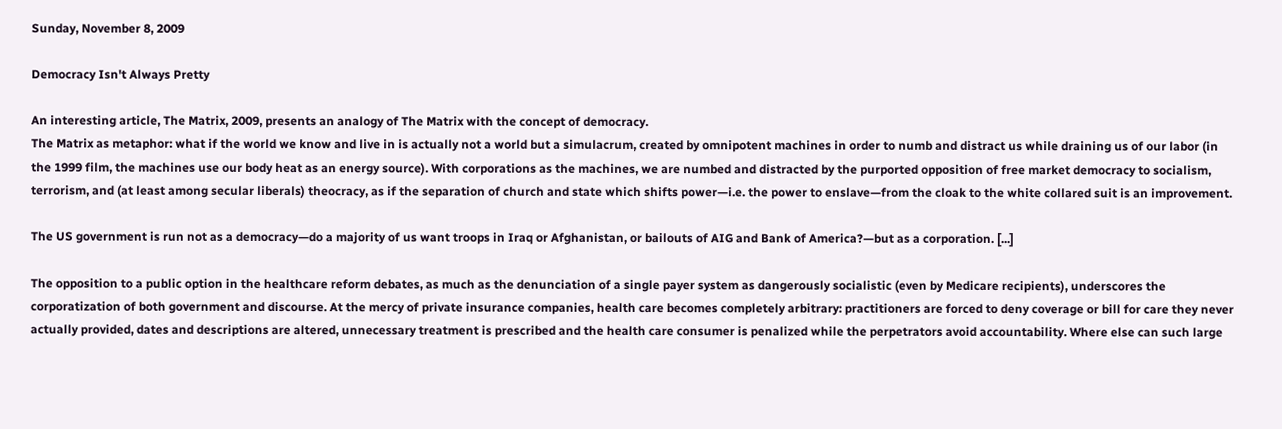Sunday, November 8, 2009

Democracy Isn't Always Pretty

An interesting article, The Matrix, 2009, presents an analogy of The Matrix with the concept of democracy.
The Matrix as metaphor: what if the world we know and live in is actually not a world but a simulacrum, created by omnipotent machines in order to numb and distract us while draining us of our labor (in the 1999 film, the machines use our body heat as an energy source). With corporations as the machines, we are numbed and distracted by the purported opposition of free market democracy to socialism, terrorism, and (at least among secular liberals) theocracy, as if the separation of church and state which shifts power—i.e. the power to enslave—from the cloak to the white collared suit is an improvement.

The US government is run not as a democracy—do a majority of us want troops in Iraq or Afghanistan, or bailouts of AIG and Bank of America?—but as a corporation. [...]

The opposition to a public option in the healthcare reform debates, as much as the denunciation of a single payer system as dangerously socialistic (even by Medicare recipients), underscores the corporatization of both government and discourse. At the mercy of private insurance companies, health care becomes completely arbitrary: practitioners are forced to deny coverage or bill for care they never actually provided, dates and descriptions are altered, unnecessary treatment is prescribed and the health care consumer is penalized while the perpetrators avoid accountability. Where else can such large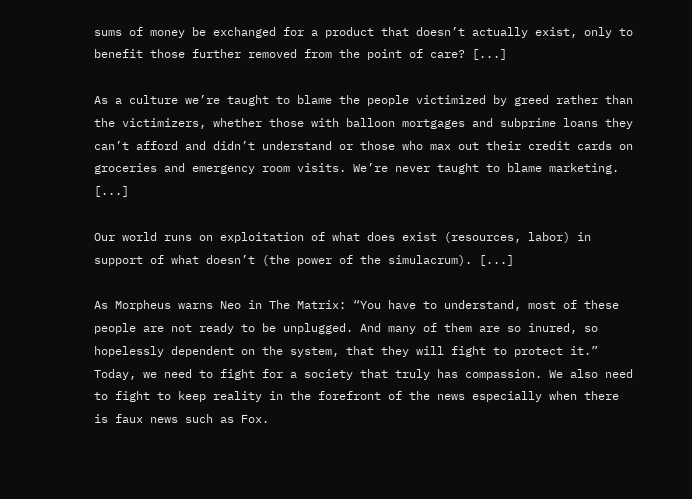sums of money be exchanged for a product that doesn’t actually exist, only to benefit those further removed from the point of care? [...]

As a culture we’re taught to blame the people victimized by greed rather than the victimizers, whether those with balloon mortgages and subprime loans they can’t afford and didn’t understand or those who max out their credit cards on groceries and emergency room visits. We’re never taught to blame marketing. [...]

Our world runs on exploitation of what does exist (resources, labor) in support of what doesn’t (the power of the simulacrum). [...]

As Morpheus warns Neo in The Matrix: “You have to understand, most of these people are not ready to be unplugged. And many of them are so inured, so hopelessly dependent on the system, that they will fight to protect it.”
Today, we need to fight for a society that truly has compassion. We also need to fight to keep reality in the forefront of the news especially when there is faux news such as Fox.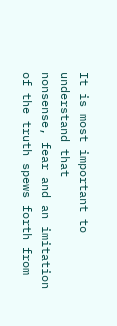It is most important to understand that
nonsense, fear and an imitation of the truth spews forth from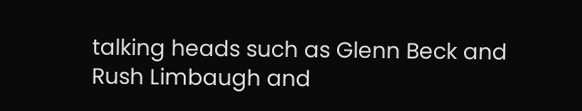talking heads such as Glenn Beck and Rush Limbaugh and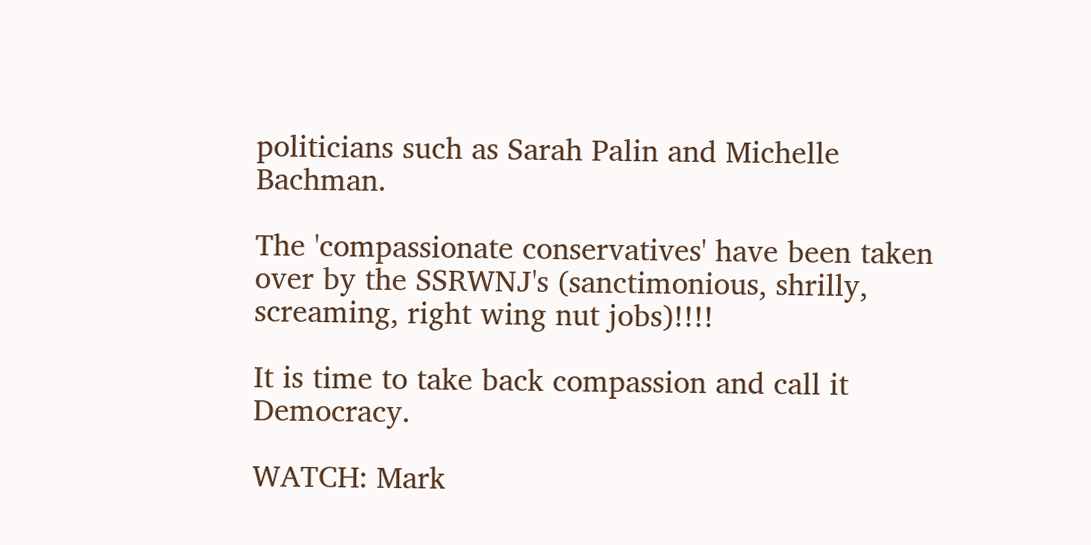politicians such as Sarah Palin and Michelle Bachman.

The 'compassionate conservatives' have been taken over by the SSRWNJ's (sanctimonious, shrilly, screaming, right wing nut jobs)!!!!

It is time to take back compassion and call it Democracy.

WATCH: Mark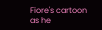Fiore's cartoon as he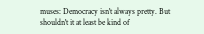muses: Democracy isn't always pretty. But shouldn't it at least be kind of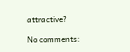attractive?

No comments: